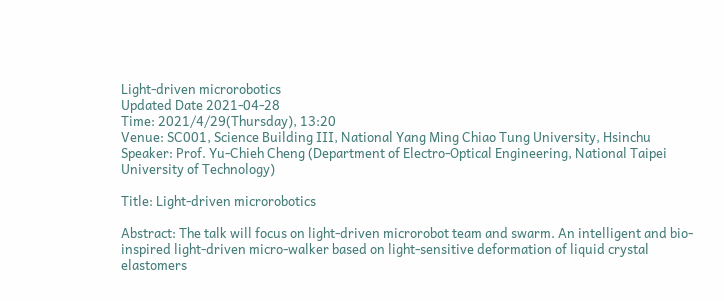Light-driven microrobotics
Updated Date 2021-04-28
Time: 2021/4/29(Thursday), 13:20
Venue: SC001, Science Building III, National Yang Ming Chiao Tung University, Hsinchu
Speaker: Prof. Yu-Chieh Cheng (Department of Electro-Optical Engineering, National Taipei University of Technology)

Title: Light-driven microrobotics

Abstract: The talk will focus on light-driven microrobot team and swarm. An intelligent and bio-inspired light-driven micro-walker based on light-sensitive deformation of liquid crystal elastomers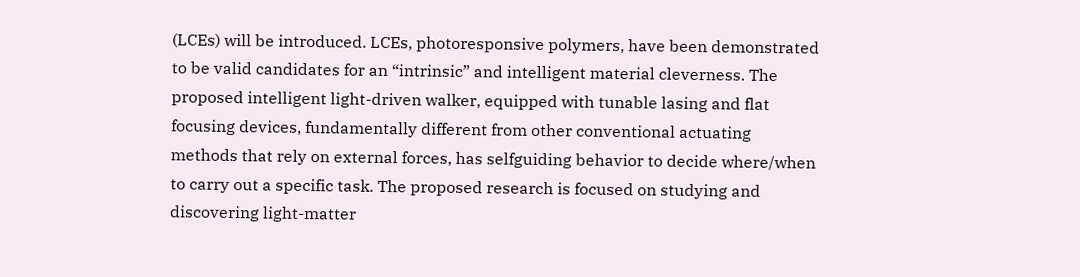(LCEs) will be introduced. LCEs, photoresponsive polymers, have been demonstrated to be valid candidates for an “intrinsic” and intelligent material cleverness. The proposed intelligent light-driven walker, equipped with tunable lasing and flat focusing devices, fundamentally different from other conventional actuating methods that rely on external forces, has selfguiding behavior to decide where/when to carry out a specific task. The proposed research is focused on studying and discovering light-matter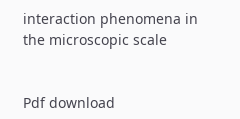interaction phenomena in the microscopic scale


Pdf download